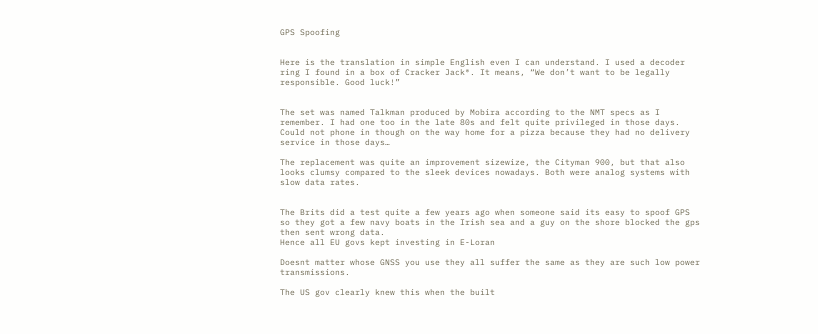GPS Spoofing


Here is the translation in simple English even I can understand. I used a decoder ring I found in a box of Cracker Jack®. It means, “We don’t want to be legally responsible. Good luck!”


The set was named Talkman produced by Mobira according to the NMT specs as I remember. I had one too in the late 80s and felt quite privileged in those days. Could not phone in though on the way home for a pizza because they had no delivery service in those days…

The replacement was quite an improvement sizewize, the Cityman 900, but that also looks clumsy compared to the sleek devices nowadays. Both were analog systems with slow data rates.


The Brits did a test quite a few years ago when someone said its easy to spoof GPS so they got a few navy boats in the Irish sea and a guy on the shore blocked the gps then sent wrong data.
Hence all EU govs kept investing in E-Loran

Doesnt matter whose GNSS you use they all suffer the same as they are such low power transmissions.

The US gov clearly knew this when the built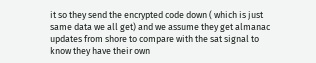it so they send the encrypted code down ( which is just same data we all get) and we assume they get almanac updates from shore to compare with the sat signal to know they have their own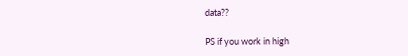data??

PS if you work in high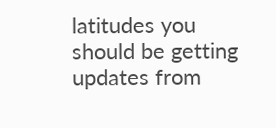latitudes you should be getting updates from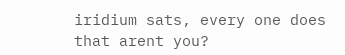iridium sats, every one does that arent you?